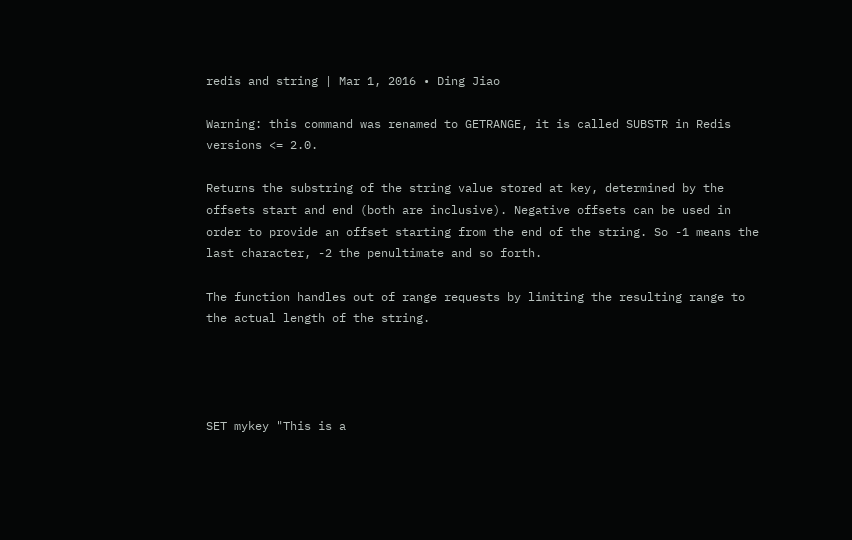redis and string | Mar 1, 2016 • Ding Jiao

Warning: this command was renamed to GETRANGE, it is called SUBSTR in Redis versions <= 2.0.

Returns the substring of the string value stored at key, determined by the offsets start and end (both are inclusive). Negative offsets can be used in order to provide an offset starting from the end of the string. So -1 means the last character, -2 the penultimate and so forth.

The function handles out of range requests by limiting the resulting range to the actual length of the string.




SET mykey "This is a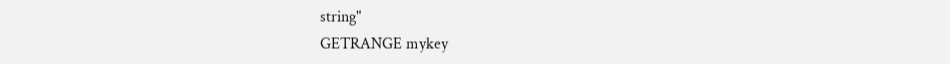string"
GETRANGE mykey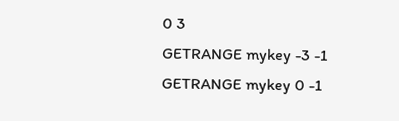0 3
GETRANGE mykey -3 -1
GETRANGE mykey 0 -1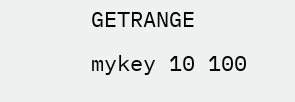GETRANGE mykey 10 100